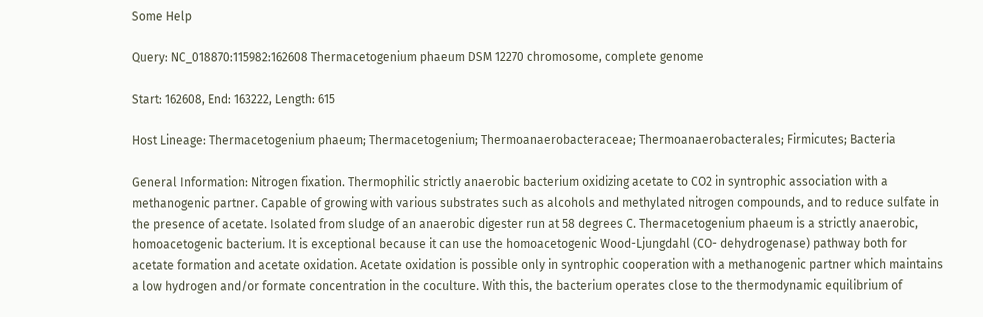Some Help

Query: NC_018870:115982:162608 Thermacetogenium phaeum DSM 12270 chromosome, complete genome

Start: 162608, End: 163222, Length: 615

Host Lineage: Thermacetogenium phaeum; Thermacetogenium; Thermoanaerobacteraceae; Thermoanaerobacterales; Firmicutes; Bacteria

General Information: Nitrogen fixation. Thermophilic strictly anaerobic bacterium oxidizing acetate to CO2 in syntrophic association with a methanogenic partner. Capable of growing with various substrates such as alcohols and methylated nitrogen compounds, and to reduce sulfate in the presence of acetate. Isolated from sludge of an anaerobic digester run at 58 degrees C. Thermacetogenium phaeum is a strictly anaerobic, homoacetogenic bacterium. It is exceptional because it can use the homoacetogenic Wood-Ljungdahl (CO- dehydrogenase) pathway both for acetate formation and acetate oxidation. Acetate oxidation is possible only in syntrophic cooperation with a methanogenic partner which maintains a low hydrogen and/or formate concentration in the coculture. With this, the bacterium operates close to the thermodynamic equilibrium of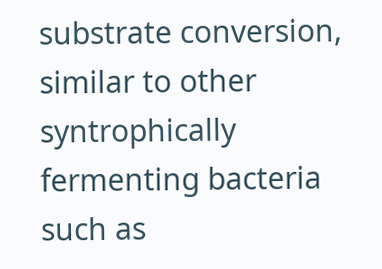substrate conversion, similar to other syntrophically fermenting bacteria such as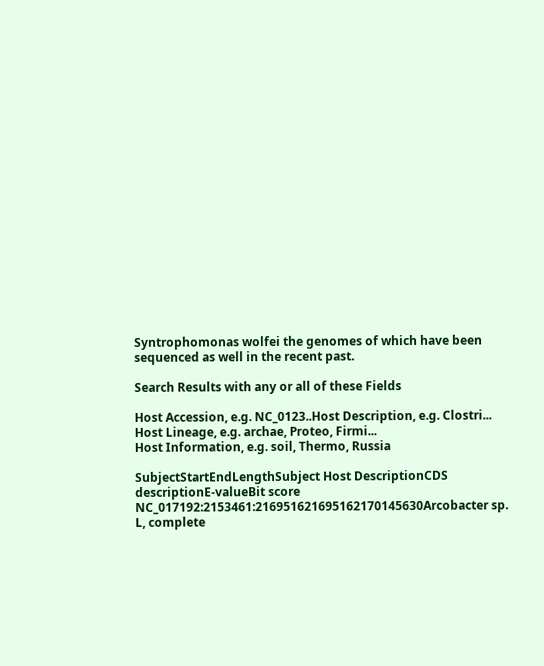Syntrophomonas wolfei the genomes of which have been sequenced as well in the recent past.

Search Results with any or all of these Fields

Host Accession, e.g. NC_0123..Host Description, e.g. Clostri...
Host Lineage, e.g. archae, Proteo, Firmi...
Host Information, e.g. soil, Thermo, Russia

SubjectStartEndLengthSubject Host DescriptionCDS descriptionE-valueBit score
NC_017192:2153461:216951621695162170145630Arcobacter sp. L, complete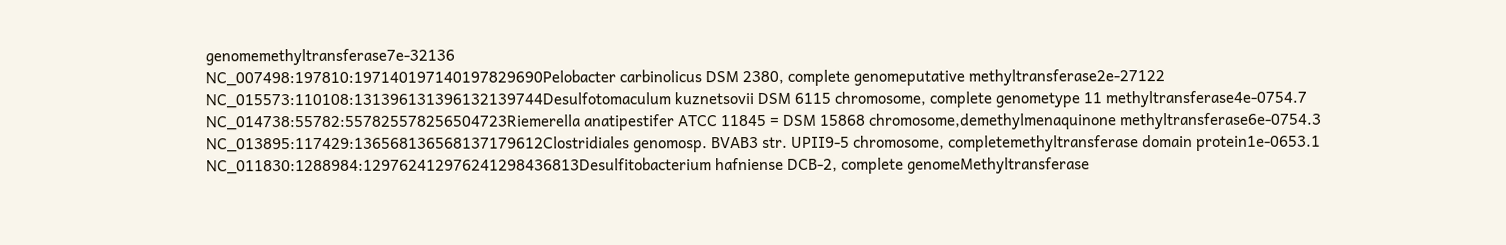genomemethyltransferase7e-32136
NC_007498:197810:197140197140197829690Pelobacter carbinolicus DSM 2380, complete genomeputative methyltransferase2e-27122
NC_015573:110108:131396131396132139744Desulfotomaculum kuznetsovii DSM 6115 chromosome, complete genometype 11 methyltransferase4e-0754.7
NC_014738:55782:557825578256504723Riemerella anatipestifer ATCC 11845 = DSM 15868 chromosome,demethylmenaquinone methyltransferase6e-0754.3
NC_013895:117429:136568136568137179612Clostridiales genomosp. BVAB3 str. UPII9-5 chromosome, completemethyltransferase domain protein1e-0653.1
NC_011830:1288984:129762412976241298436813Desulfitobacterium hafniense DCB-2, complete genomeMethyltransferase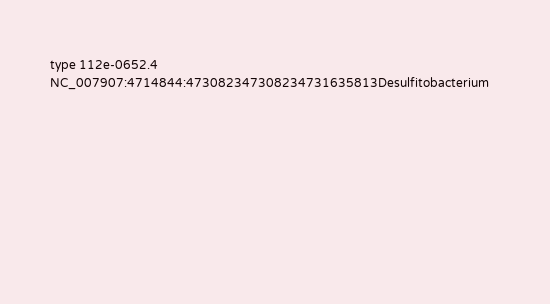type 112e-0652.4
NC_007907:4714844:473082347308234731635813Desulfitobacterium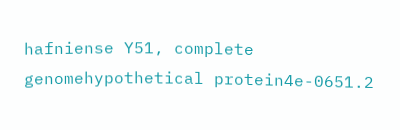hafniense Y51, complete genomehypothetical protein4e-0651.2